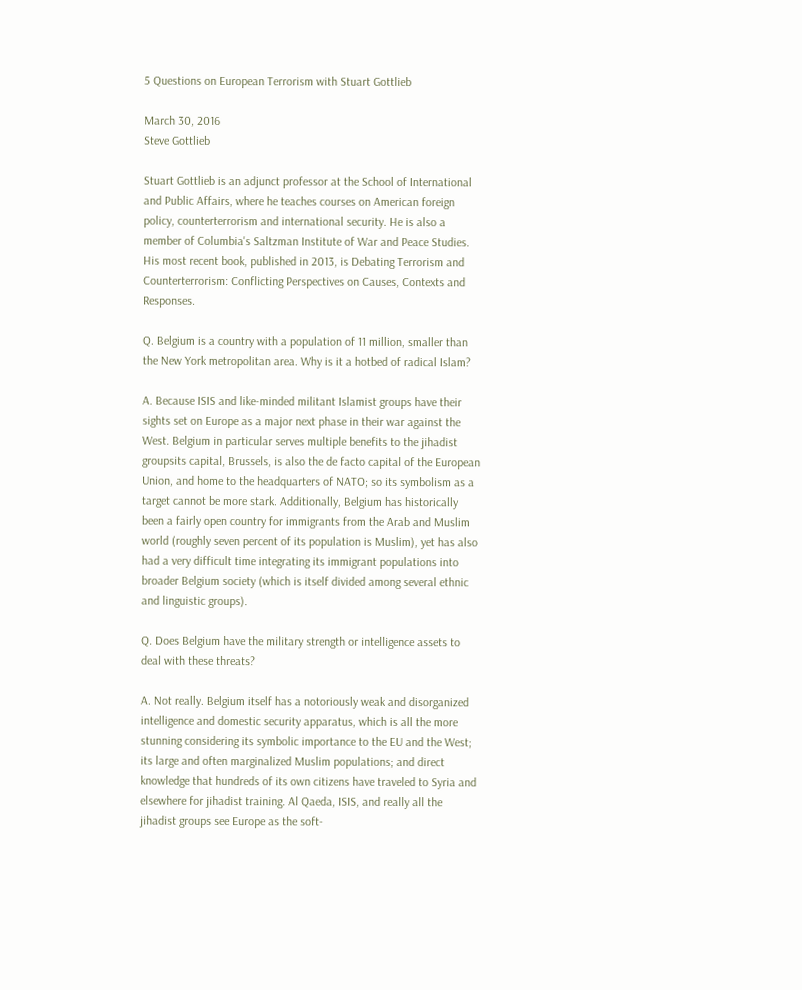5 Questions on European Terrorism with Stuart Gottlieb

March 30, 2016
Steve Gottlieb

Stuart Gottlieb is an adjunct professor at the School of International and Public Affairs, where he teaches courses on American foreign policy, counterterrorism and international security. He is also a member of Columbia's Saltzman Institute of War and Peace Studies. His most recent book, published in 2013, is Debating Terrorism and Counterterrorism: Conflicting Perspectives on Causes, Contexts and Responses.

Q. Belgium is a country with a population of 11 million, smaller than the New York metropolitan area. Why is it a hotbed of radical Islam?

A. Because ISIS and like-minded militant Islamist groups have their sights set on Europe as a major next phase in their war against the West. Belgium in particular serves multiple benefits to the jihadist groupsits capital, Brussels, is also the de facto capital of the European Union, and home to the headquarters of NATO; so its symbolism as a target cannot be more stark. Additionally, Belgium has historically been a fairly open country for immigrants from the Arab and Muslim world (roughly seven percent of its population is Muslim), yet has also had a very difficult time integrating its immigrant populations into broader Belgium society (which is itself divided among several ethnic and linguistic groups).

Q. Does Belgium have the military strength or intelligence assets to deal with these threats?

A. Not really. Belgium itself has a notoriously weak and disorganized intelligence and domestic security apparatus, which is all the more stunning considering its symbolic importance to the EU and the West; its large and often marginalized Muslim populations; and direct knowledge that hundreds of its own citizens have traveled to Syria and elsewhere for jihadist training. Al Qaeda, ISIS, and really all the jihadist groups see Europe as the soft-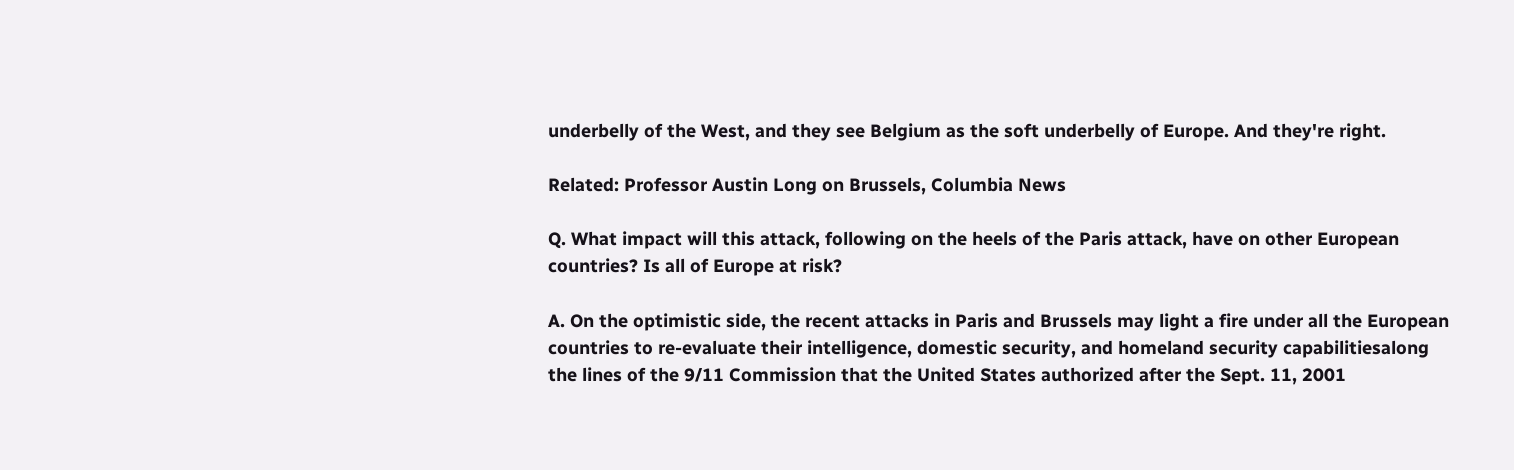underbelly of the West, and they see Belgium as the soft underbelly of Europe. And they're right.

Related: Professor Austin Long on Brussels, Columbia News

Q. What impact will this attack, following on the heels of the Paris attack, have on other European countries? Is all of Europe at risk?

A. On the optimistic side, the recent attacks in Paris and Brussels may light a fire under all the European countries to re-evaluate their intelligence, domestic security, and homeland security capabilitiesalong the lines of the 9/11 Commission that the United States authorized after the Sept. 11, 2001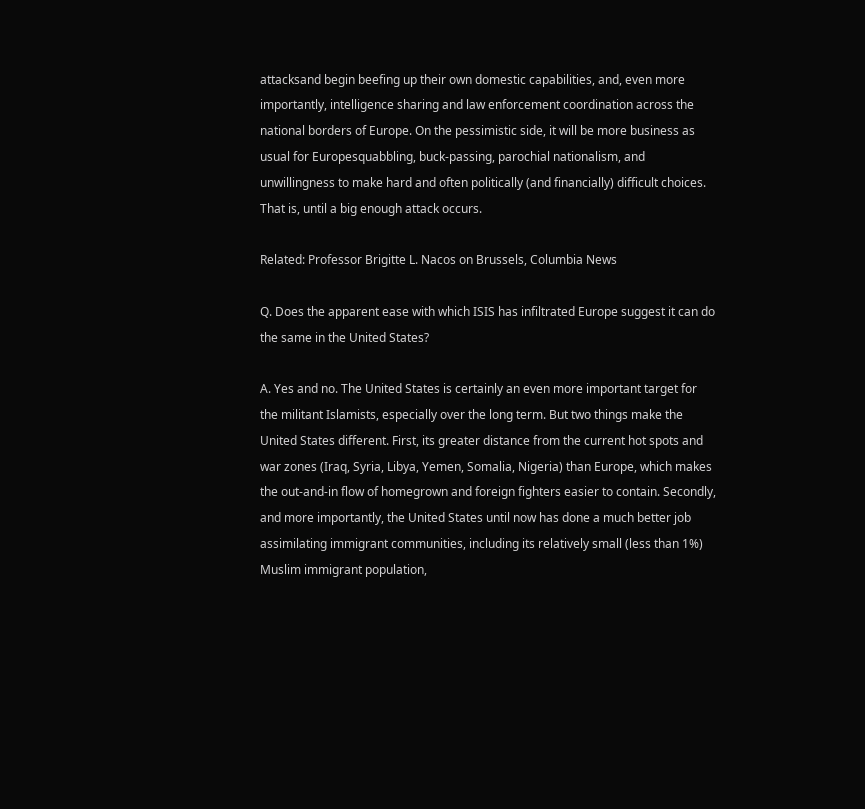attacksand begin beefing up their own domestic capabilities, and, even more importantly, intelligence sharing and law enforcement coordination across the national borders of Europe. On the pessimistic side, it will be more business as usual for Europesquabbling, buck-passing, parochial nationalism, and unwillingness to make hard and often politically (and financially) difficult choices. That is, until a big enough attack occurs.

Related: Professor Brigitte L. Nacos on Brussels, Columbia News

Q. Does the apparent ease with which ISIS has infiltrated Europe suggest it can do the same in the United States?

A. Yes and no. The United States is certainly an even more important target for the militant Islamists, especially over the long term. But two things make the United States different. First, its greater distance from the current hot spots and war zones (Iraq, Syria, Libya, Yemen, Somalia, Nigeria) than Europe, which makes the out-and-in flow of homegrown and foreign fighters easier to contain. Secondly, and more importantly, the United States until now has done a much better job assimilating immigrant communities, including its relatively small (less than 1%) Muslim immigrant population,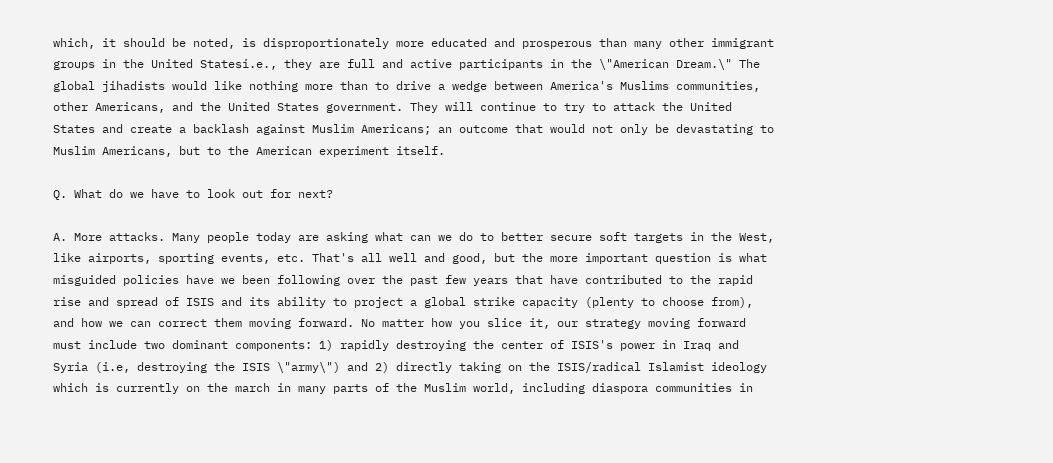which, it should be noted, is disproportionately more educated and prosperous than many other immigrant groups in the United Statesi.e., they are full and active participants in the \"American Dream.\" The global jihadists would like nothing more than to drive a wedge between America's Muslims communities, other Americans, and the United States government. They will continue to try to attack the United States and create a backlash against Muslim Americans; an outcome that would not only be devastating to Muslim Americans, but to the American experiment itself.

Q. What do we have to look out for next?

A. More attacks. Many people today are asking what can we do to better secure soft targets in the West, like airports, sporting events, etc. That's all well and good, but the more important question is what misguided policies have we been following over the past few years that have contributed to the rapid rise and spread of ISIS and its ability to project a global strike capacity (plenty to choose from), and how we can correct them moving forward. No matter how you slice it, our strategy moving forward must include two dominant components: 1) rapidly destroying the center of ISIS's power in Iraq and Syria (i.e, destroying the ISIS \"army\") and 2) directly taking on the ISIS/radical Islamist ideology which is currently on the march in many parts of the Muslim world, including diaspora communities in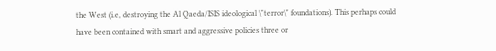the West (i.e, destroying the Al Qaeda/ISIS ideological \"terror\" foundations). This perhaps could have been contained with smart and aggressive policies three or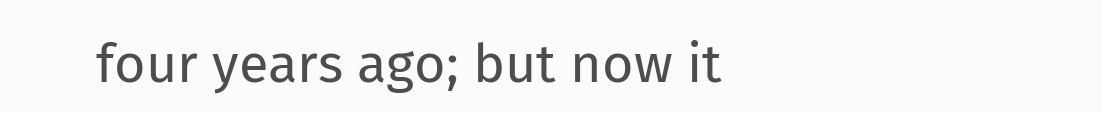four years ago; but now it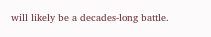will likely be a decades-long battle.